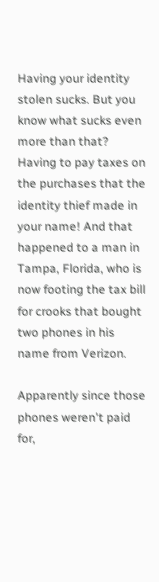Having your identity stolen sucks. But you know what sucks even more than that? Having to pay taxes on the purchases that the identity thief made in your name! And that happened to a man in Tampa, Florida, who is now footing the tax bill for crooks that bought two phones in his name from Verizon.

Apparently since those phones weren't paid for,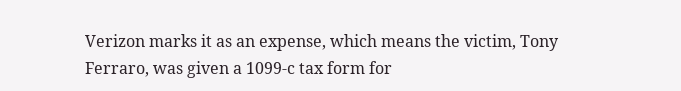Verizon marks it as an expense, which means the victim, Tony Ferraro, was given a 1099-c tax form for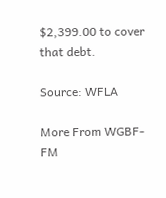$2,399.00 to cover that debt.

Source: WFLA

More From WGBF-FM